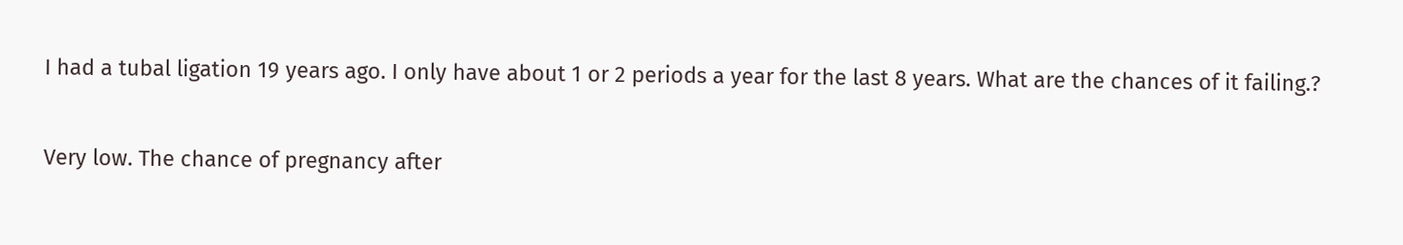I had a tubal ligation 19 years ago. I only have about 1 or 2 periods a year for the last 8 years. What are the chances of it failing.?

Very low. The chance of pregnancy after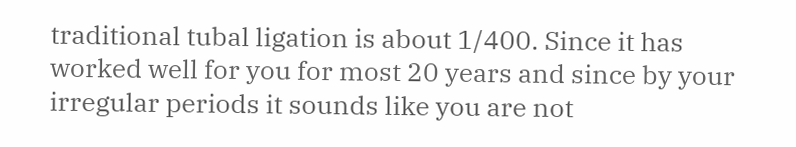traditional tubal ligation is about 1/400. Since it has worked well for you for most 20 years and since by your irregular periods it sounds like you are not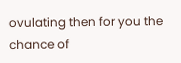ovulating then for you the chance of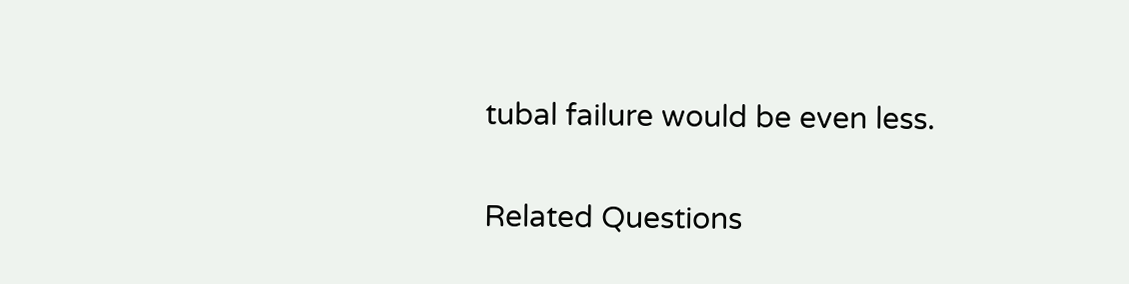tubal failure would be even less.

Related Questions